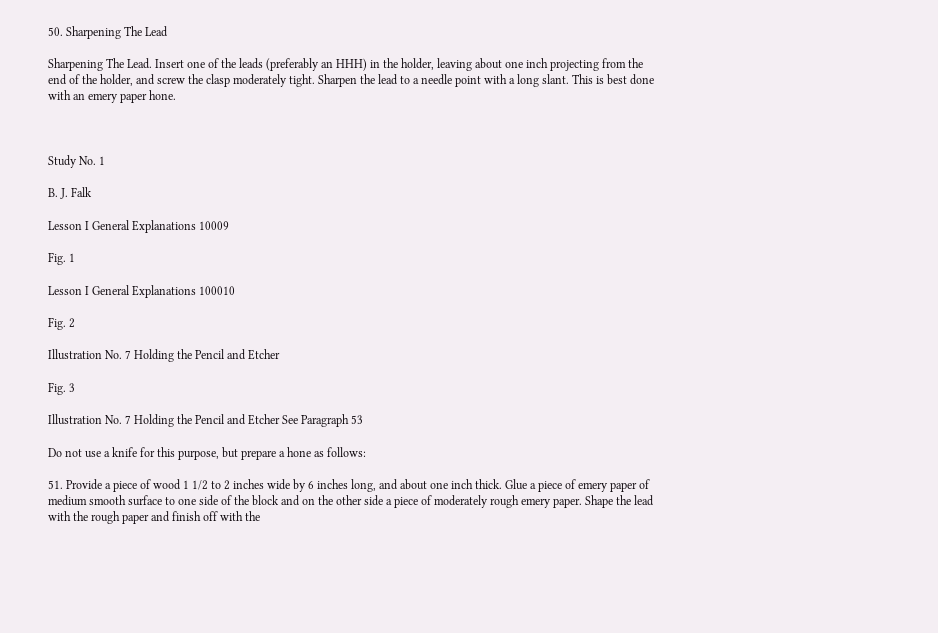50. Sharpening The Lead

Sharpening The Lead. Insert one of the leads (preferably an HHH) in the holder, leaving about one inch projecting from the end of the holder, and screw the clasp moderately tight. Sharpen the lead to a needle point with a long slant. This is best done with an emery paper hone.



Study No. 1

B. J. Falk

Lesson I General Explanations 10009

Fig. 1

Lesson I General Explanations 100010

Fig. 2

Illustration No. 7 Holding the Pencil and Etcher

Fig. 3

Illustration No. 7 Holding the Pencil and Etcher See Paragraph 53

Do not use a knife for this purpose, but prepare a hone as follows:

51. Provide a piece of wood 1 1/2 to 2 inches wide by 6 inches long, and about one inch thick. Glue a piece of emery paper of medium smooth surface to one side of the block and on the other side a piece of moderately rough emery paper. Shape the lead with the rough paper and finish off with the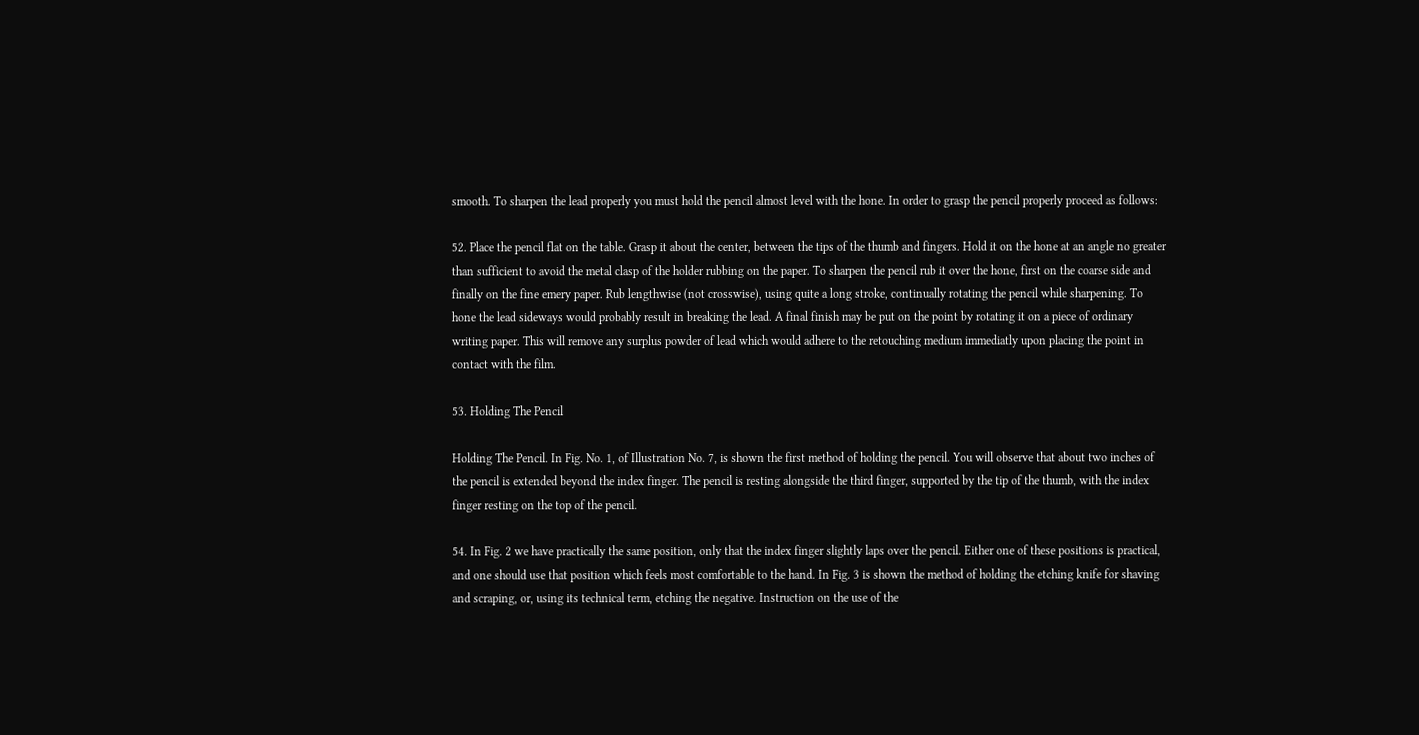smooth. To sharpen the lead properly you must hold the pencil almost level with the hone. In order to grasp the pencil properly proceed as follows:

52. Place the pencil flat on the table. Grasp it about the center, between the tips of the thumb and fingers. Hold it on the hone at an angle no greater than sufficient to avoid the metal clasp of the holder rubbing on the paper. To sharpen the pencil rub it over the hone, first on the coarse side and finally on the fine emery paper. Rub lengthwise (not crosswise), using quite a long stroke, continually rotating the pencil while sharpening. To hone the lead sideways would probably result in breaking the lead. A final finish may be put on the point by rotating it on a piece of ordinary writing paper. This will remove any surplus powder of lead which would adhere to the retouching medium immediatly upon placing the point in contact with the film.

53. Holding The Pencil

Holding The Pencil. In Fig. No. 1, of Illustration No. 7, is shown the first method of holding the pencil. You will observe that about two inches of the pencil is extended beyond the index finger. The pencil is resting alongside the third finger, supported by the tip of the thumb, with the index finger resting on the top of the pencil.

54. In Fig. 2 we have practically the same position, only that the index finger slightly laps over the pencil. Either one of these positions is practical, and one should use that position which feels most comfortable to the hand. In Fig. 3 is shown the method of holding the etching knife for shaving and scraping, or, using its technical term, etching the negative. Instruction on the use of the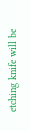etching knife will be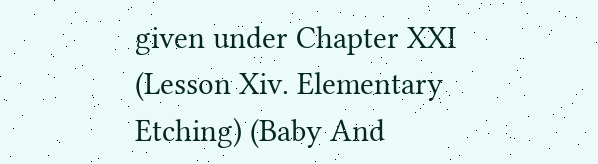given under Chapter XXI (Lesson Xiv. Elementary Etching) (Baby And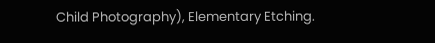Child Photography), Elementary Etching.